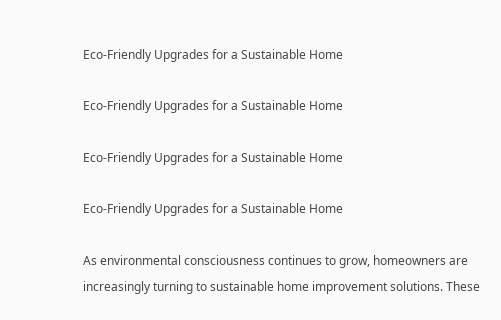Eco-Friendly Upgrades for a Sustainable Home

Eco-Friendly Upgrades for a Sustainable Home

Eco-Friendly Upgrades for a Sustainable Home

Eco-Friendly Upgrades for a Sustainable Home

As environmental consciousness continues to grow, homeowners are increasingly turning to sustainable home improvement solutions. These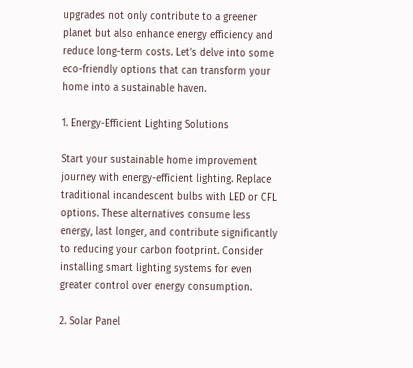upgrades not only contribute to a greener planet but also enhance energy efficiency and reduce long-term costs. Let’s delve into some eco-friendly options that can transform your home into a sustainable haven.

1. Energy-Efficient Lighting Solutions

Start your sustainable home improvement journey with energy-efficient lighting. Replace traditional incandescent bulbs with LED or CFL options. These alternatives consume less energy, last longer, and contribute significantly to reducing your carbon footprint. Consider installing smart lighting systems for even greater control over energy consumption.

2. Solar Panel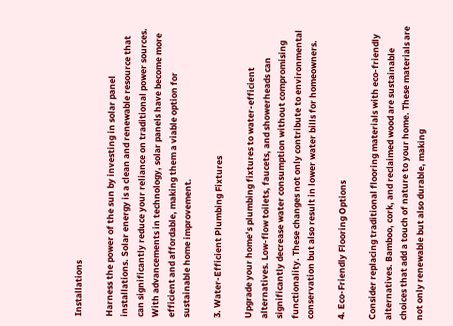Installations

Harness the power of the sun by investing in solar panel installations. Solar energy is a clean and renewable resource that can significantly reduce your reliance on traditional power sources. With advancements in technology, solar panels have become more efficient and affordable, making them a viable option for sustainable home improvement.

3. Water-Efficient Plumbing Fixtures

Upgrade your home’s plumbing fixtures to water-efficient alternatives. Low-flow toilets, faucets, and showerheads can significantly decrease water consumption without compromising functionality. These changes not only contribute to environmental conservation but also result in lower water bills for homeowners.

4. Eco-Friendly Flooring Options

Consider replacing traditional flooring materials with eco-friendly alternatives. Bamboo, cork, and reclaimed wood are sustainable choices that add a touch of nature to your home. These materials are not only renewable but also durable, making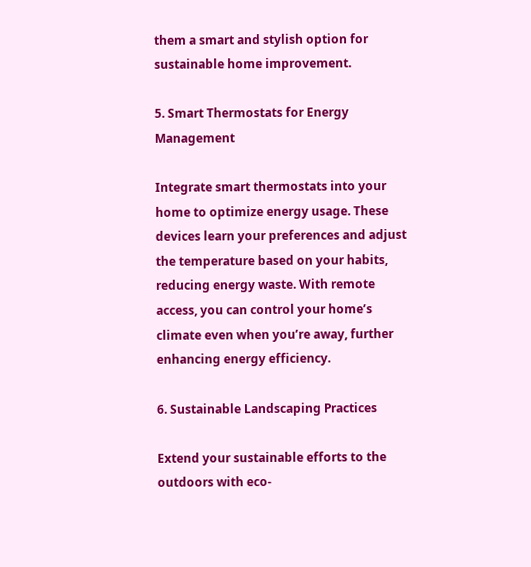them a smart and stylish option for sustainable home improvement.

5. Smart Thermostats for Energy Management

Integrate smart thermostats into your home to optimize energy usage. These devices learn your preferences and adjust the temperature based on your habits, reducing energy waste. With remote access, you can control your home’s climate even when you’re away, further enhancing energy efficiency.

6. Sustainable Landscaping Practices

Extend your sustainable efforts to the outdoors with eco-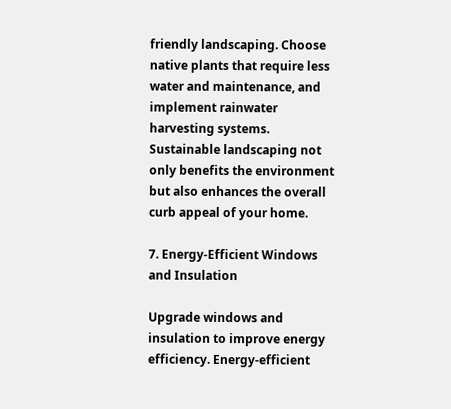friendly landscaping. Choose native plants that require less water and maintenance, and implement rainwater harvesting systems. Sustainable landscaping not only benefits the environment but also enhances the overall curb appeal of your home.

7. Energy-Efficient Windows and Insulation

Upgrade windows and insulation to improve energy efficiency. Energy-efficient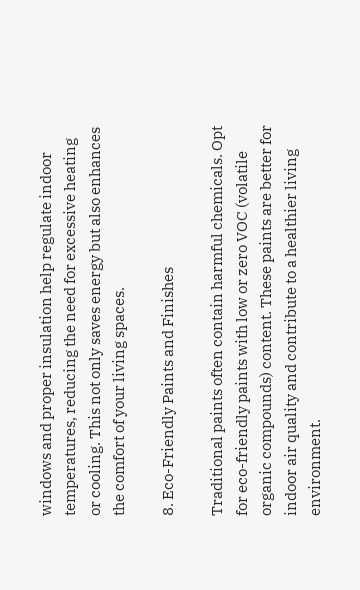windows and proper insulation help regulate indoor temperatures, reducing the need for excessive heating or cooling. This not only saves energy but also enhances the comfort of your living spaces.

8. Eco-Friendly Paints and Finishes

Traditional paints often contain harmful chemicals. Opt for eco-friendly paints with low or zero VOC (volatile organic compounds) content. These paints are better for indoor air quality and contribute to a healthier living environment.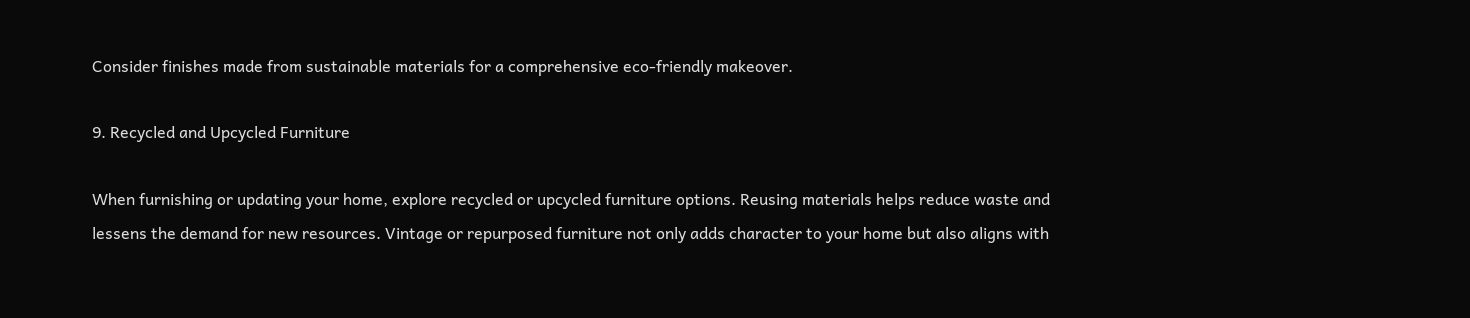Consider finishes made from sustainable materials for a comprehensive eco-friendly makeover.

9. Recycled and Upcycled Furniture

When furnishing or updating your home, explore recycled or upcycled furniture options. Reusing materials helps reduce waste and lessens the demand for new resources. Vintage or repurposed furniture not only adds character to your home but also aligns with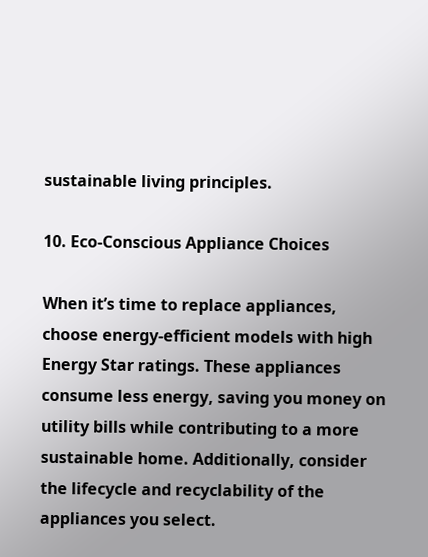sustainable living principles.

10. Eco-Conscious Appliance Choices

When it’s time to replace appliances, choose energy-efficient models with high Energy Star ratings. These appliances consume less energy, saving you money on utility bills while contributing to a more sustainable home. Additionally, consider the lifecycle and recyclability of the appliances you select.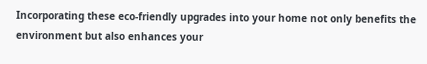Incorporating these eco-friendly upgrades into your home not only benefits the environment but also enhances your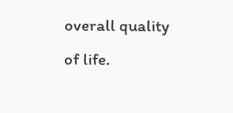overall quality of life.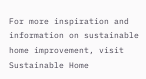For more inspiration and information on sustainable home improvement, visit Sustainable Home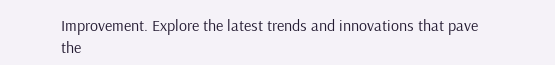Improvement. Explore the latest trends and innovations that pave the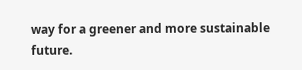way for a greener and more sustainable future.